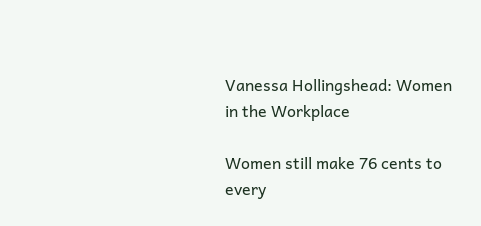Vanessa Hollingshead: Women in the Workplace

Women still make 76 cents to every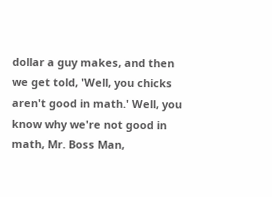dollar a guy makes, and then we get told, 'Well, you chicks aren't good in math.' Well, you know why we're not good in math, Mr. Boss Man,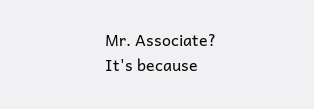Mr. Associate? It's because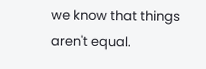we know that things aren't equal.